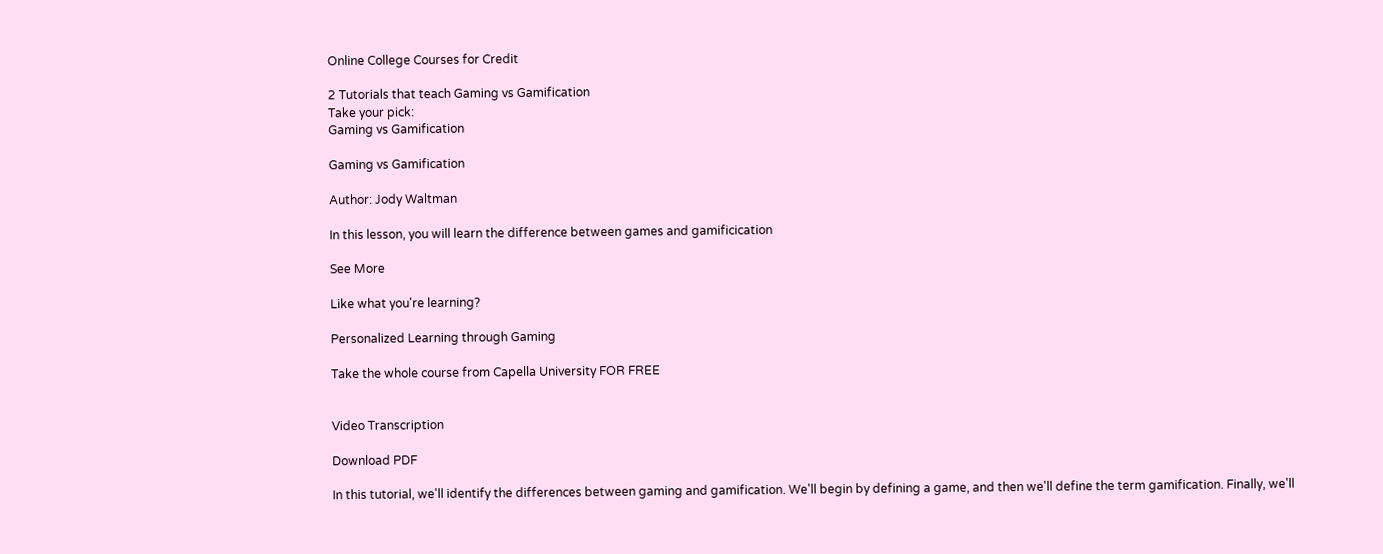Online College Courses for Credit

2 Tutorials that teach Gaming vs Gamification
Take your pick:
Gaming vs Gamification

Gaming vs Gamification

Author: Jody Waltman

In this lesson, you will learn the difference between games and gamificication

See More

Like what you're learning?

Personalized Learning through Gaming

Take the whole course from Capella University FOR FREE


Video Transcription

Download PDF

In this tutorial, we'll identify the differences between gaming and gamification. We'll begin by defining a game, and then we'll define the term gamification. Finally, we'll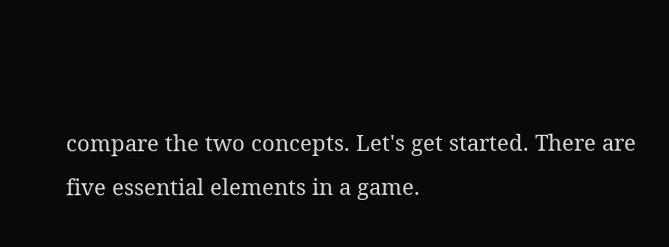compare the two concepts. Let's get started. There are five essential elements in a game.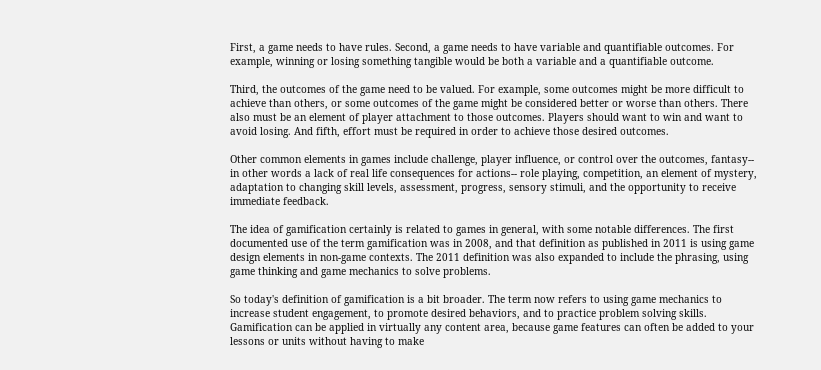First, a game needs to have rules. Second, a game needs to have variable and quantifiable outcomes. For example, winning or losing something tangible would be both a variable and a quantifiable outcome.

Third, the outcomes of the game need to be valued. For example, some outcomes might be more difficult to achieve than others, or some outcomes of the game might be considered better or worse than others. There also must be an element of player attachment to those outcomes. Players should want to win and want to avoid losing. And fifth, effort must be required in order to achieve those desired outcomes.

Other common elements in games include challenge, player influence, or control over the outcomes, fantasy-- in other words a lack of real life consequences for actions-- role playing, competition, an element of mystery, adaptation to changing skill levels, assessment, progress, sensory stimuli, and the opportunity to receive immediate feedback.

The idea of gamification certainly is related to games in general, with some notable differences. The first documented use of the term gamification was in 2008, and that definition as published in 2011 is using game design elements in non-game contexts. The 2011 definition was also expanded to include the phrasing, using game thinking and game mechanics to solve problems.

So today's definition of gamification is a bit broader. The term now refers to using game mechanics to increase student engagement, to promote desired behaviors, and to practice problem solving skills. Gamification can be applied in virtually any content area, because game features can often be added to your lessons or units without having to make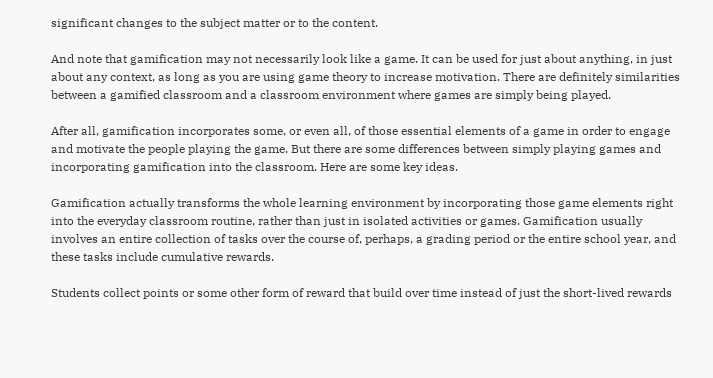significant changes to the subject matter or to the content.

And note that gamification may not necessarily look like a game. It can be used for just about anything, in just about any context, as long as you are using game theory to increase motivation. There are definitely similarities between a gamified classroom and a classroom environment where games are simply being played.

After all, gamification incorporates some, or even all, of those essential elements of a game in order to engage and motivate the people playing the game. But there are some differences between simply playing games and incorporating gamification into the classroom. Here are some key ideas.

Gamification actually transforms the whole learning environment by incorporating those game elements right into the everyday classroom routine, rather than just in isolated activities or games. Gamification usually involves an entire collection of tasks over the course of, perhaps, a grading period or the entire school year, and these tasks include cumulative rewards.

Students collect points or some other form of reward that build over time instead of just the short-lived rewards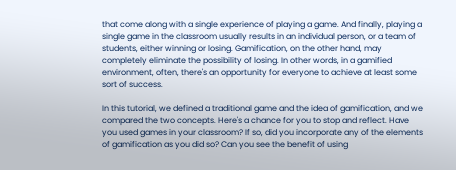that come along with a single experience of playing a game. And finally, playing a single game in the classroom usually results in an individual person, or a team of students, either winning or losing. Gamification, on the other hand, may completely eliminate the possibility of losing. In other words, in a gamified environment, often, there's an opportunity for everyone to achieve at least some sort of success.

In this tutorial, we defined a traditional game and the idea of gamification, and we compared the two concepts. Here's a chance for you to stop and reflect. Have you used games in your classroom? If so, did you incorporate any of the elements of gamification as you did so? Can you see the benefit of using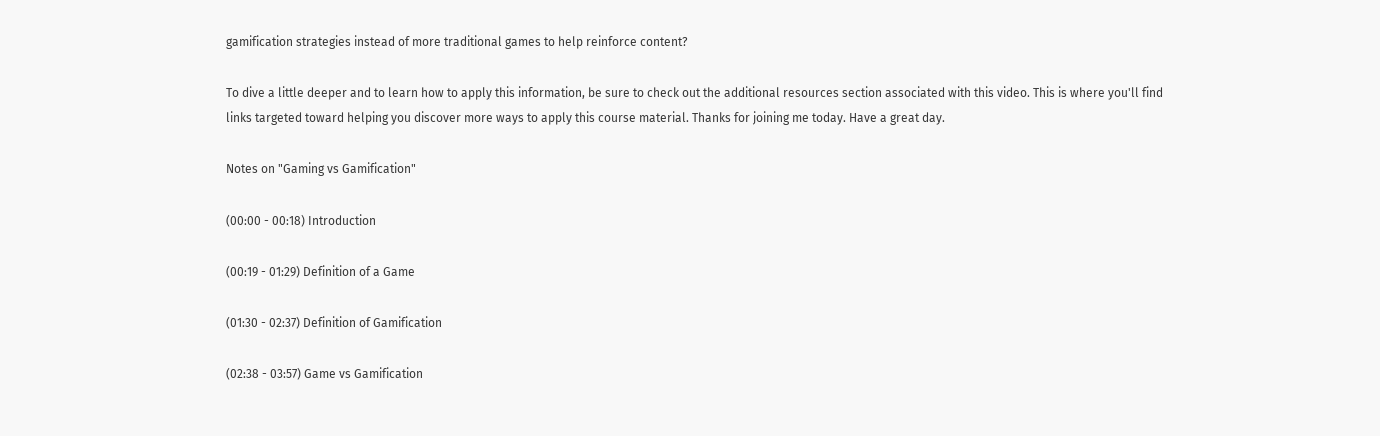gamification strategies instead of more traditional games to help reinforce content?

To dive a little deeper and to learn how to apply this information, be sure to check out the additional resources section associated with this video. This is where you'll find links targeted toward helping you discover more ways to apply this course material. Thanks for joining me today. Have a great day.

Notes on "Gaming vs Gamification"

(00:00 - 00:18) Introduction

(00:19 - 01:29) Definition of a Game

(01:30 - 02:37) Definition of Gamification

(02:38 - 03:57) Game vs Gamification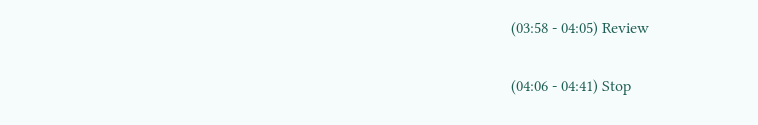(03:58 - 04:05) Review

(04:06 - 04:41) Stop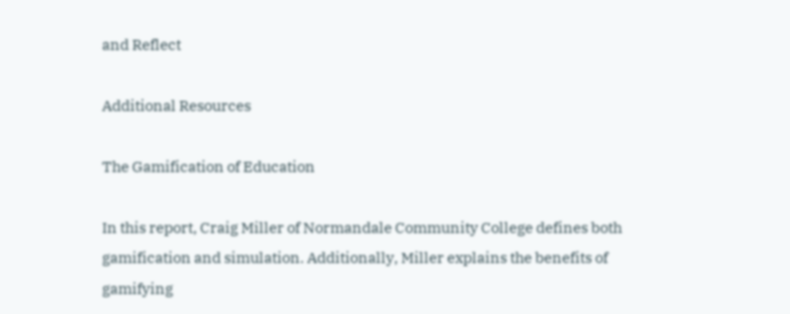and Reflect

Additional Resources

The Gamification of Education

In this report, Craig Miller of Normandale Community College defines both gamification and simulation. Additionally, Miller explains the benefits of gamifying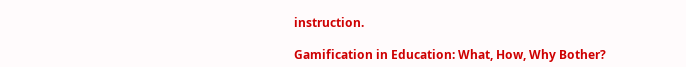instruction.

Gamification in Education: What, How, Why Bother?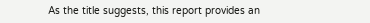As the title suggests, this report provides an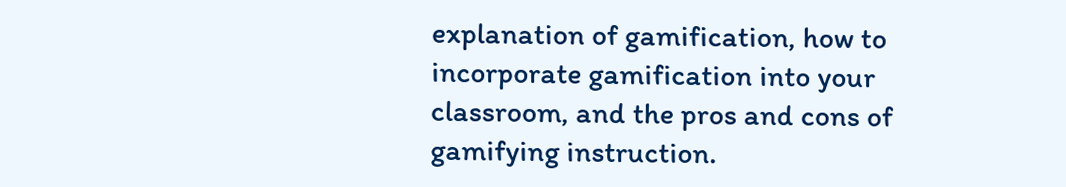explanation of gamification, how to incorporate gamification into your classroom, and the pros and cons of gamifying instruction.